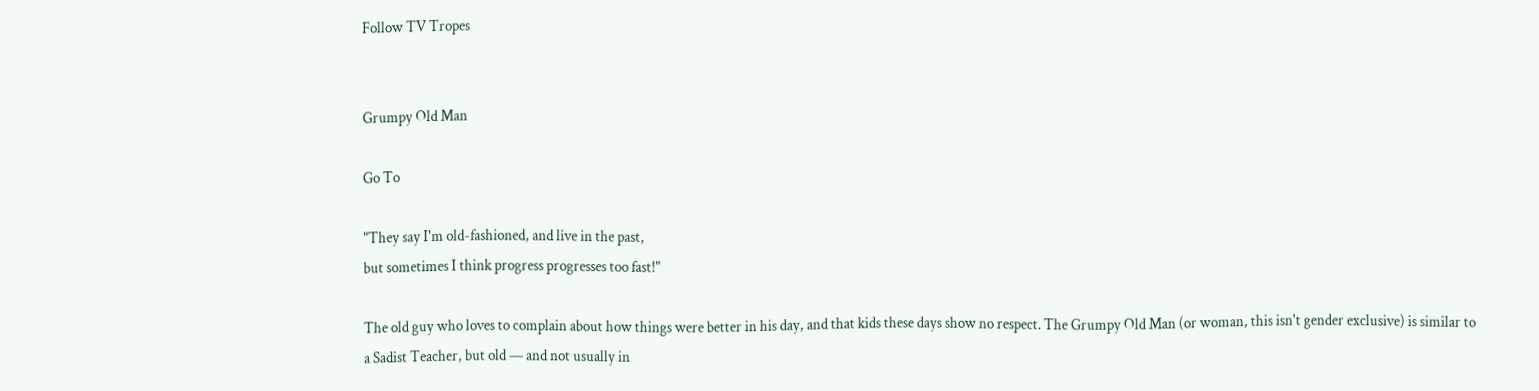Follow TV Tropes


Grumpy Old Man

Go To

"They say I'm old-fashioned, and live in the past,
but sometimes I think progress progresses too fast!"

The old guy who loves to complain about how things were better in his day, and that kids these days show no respect. The Grumpy Old Man (or woman, this isn't gender exclusive) is similar to a Sadist Teacher, but old — and not usually in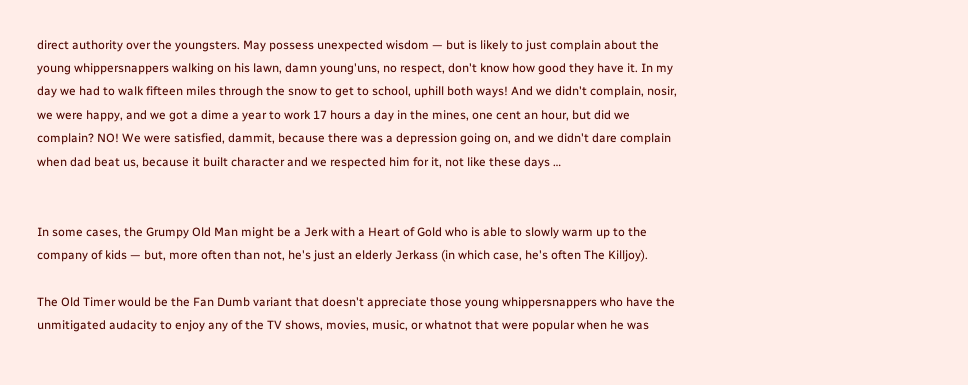direct authority over the youngsters. May possess unexpected wisdom — but is likely to just complain about the young whippersnappers walking on his lawn, damn young'uns, no respect, don't know how good they have it. In my day we had to walk fifteen miles through the snow to get to school, uphill both ways! And we didn't complain, nosir, we were happy, and we got a dime a year to work 17 hours a day in the mines, one cent an hour, but did we complain? NO! We were satisfied, dammit, because there was a depression going on, and we didn't dare complain when dad beat us, because it built character and we respected him for it, not like these days …


In some cases, the Grumpy Old Man might be a Jerk with a Heart of Gold who is able to slowly warm up to the company of kids — but, more often than not, he's just an elderly Jerkass (in which case, he's often The Killjoy).

The Old Timer would be the Fan Dumb variant that doesn't appreciate those young whippersnappers who have the unmitigated audacity to enjoy any of the TV shows, movies, music, or whatnot that were popular when he was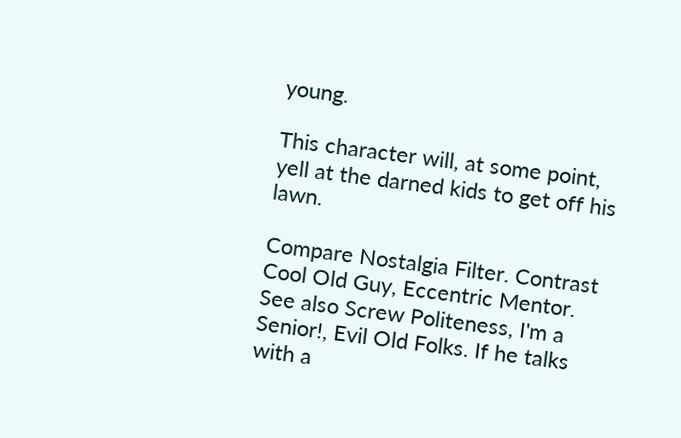young.

This character will, at some point, yell at the darned kids to get off his lawn.

Compare Nostalgia Filter. Contrast Cool Old Guy, Eccentric Mentor. See also Screw Politeness, I'm a Senior!, Evil Old Folks. If he talks with a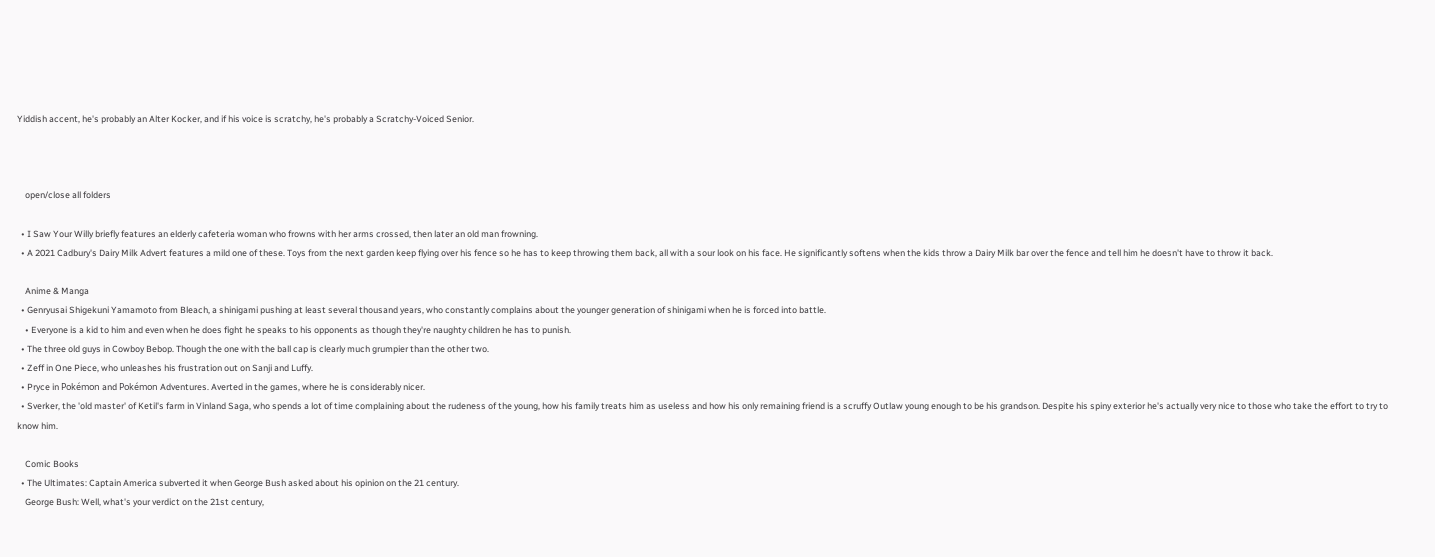Yiddish accent, he's probably an Alter Kocker, and if his voice is scratchy, he's probably a Scratchy-Voiced Senior.



    open/close all folders

  • I Saw Your Willy briefly features an elderly cafeteria woman who frowns with her arms crossed, then later an old man frowning.
  • A 2021 Cadbury's Dairy Milk Advert features a mild one of these. Toys from the next garden keep flying over his fence so he has to keep throwing them back, all with a sour look on his face. He significantly softens when the kids throw a Dairy Milk bar over the fence and tell him he doesn't have to throw it back.

    Anime & Manga
  • Genryusai Shigekuni Yamamoto from Bleach, a shinigami pushing at least several thousand years, who constantly complains about the younger generation of shinigami when he is forced into battle.
    • Everyone is a kid to him and even when he does fight he speaks to his opponents as though they're naughty children he has to punish.
  • The three old guys in Cowboy Bebop. Though the one with the ball cap is clearly much grumpier than the other two.
  • Zeff in One Piece, who unleashes his frustration out on Sanji and Luffy.
  • Pryce in Pokémon and Pokémon Adventures. Averted in the games, where he is considerably nicer.
  • Sverker, the 'old master' of Ketil's farm in Vinland Saga, who spends a lot of time complaining about the rudeness of the young, how his family treats him as useless and how his only remaining friend is a scruffy Outlaw young enough to be his grandson. Despite his spiny exterior he's actually very nice to those who take the effort to try to know him.

    Comic Books
  • The Ultimates: Captain America subverted it when George Bush asked about his opinion on the 21 century.
    George Bush: Well, what's your verdict on the 21st century,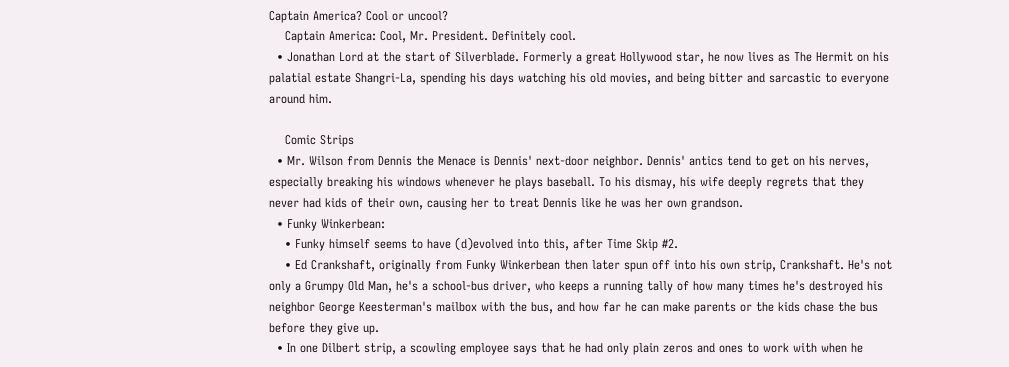Captain America? Cool or uncool?
    Captain America: Cool, Mr. President. Definitely cool.
  • Jonathan Lord at the start of Silverblade. Formerly a great Hollywood star, he now lives as The Hermit on his palatial estate Shangri-La, spending his days watching his old movies, and being bitter and sarcastic to everyone around him.

    Comic Strips
  • Mr. Wilson from Dennis the Menace is Dennis' next-door neighbor. Dennis' antics tend to get on his nerves, especially breaking his windows whenever he plays baseball. To his dismay, his wife deeply regrets that they never had kids of their own, causing her to treat Dennis like he was her own grandson.
  • Funky Winkerbean:
    • Funky himself seems to have (d)evolved into this, after Time Skip #2.
    • Ed Crankshaft, originally from Funky Winkerbean then later spun off into his own strip, Crankshaft. He's not only a Grumpy Old Man, he's a school-bus driver, who keeps a running tally of how many times he's destroyed his neighbor George Keesterman's mailbox with the bus, and how far he can make parents or the kids chase the bus before they give up.
  • In one Dilbert strip, a scowling employee says that he had only plain zeros and ones to work with when he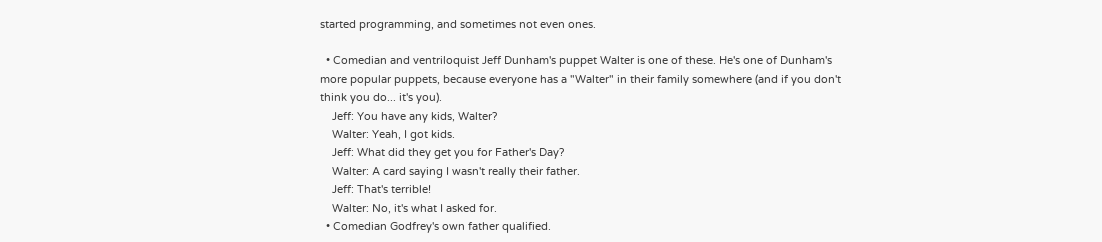started programming, and sometimes not even ones.

  • Comedian and ventriloquist Jeff Dunham's puppet Walter is one of these. He's one of Dunham's more popular puppets, because everyone has a "Walter" in their family somewhere (and if you don't think you do... it's you).
    Jeff: You have any kids, Walter?
    Walter: Yeah, I got kids.
    Jeff: What did they get you for Father's Day?
    Walter: A card saying I wasn't really their father.
    Jeff: That's terrible!
    Walter: No, it's what I asked for.
  • Comedian Godfrey's own father qualified.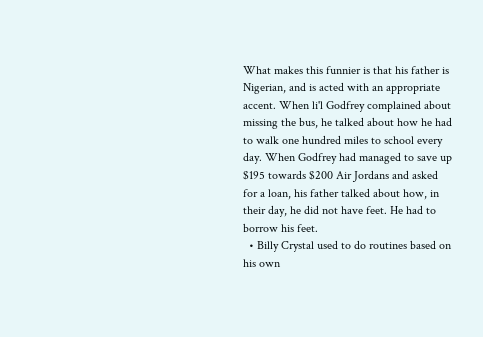What makes this funnier is that his father is Nigerian, and is acted with an appropriate accent. When li'l Godfrey complained about missing the bus, he talked about how he had to walk one hundred miles to school every day. When Godfrey had managed to save up $195 towards $200 Air Jordans and asked for a loan, his father talked about how, in their day, he did not have feet. He had to borrow his feet.
  • Billy Crystal used to do routines based on his own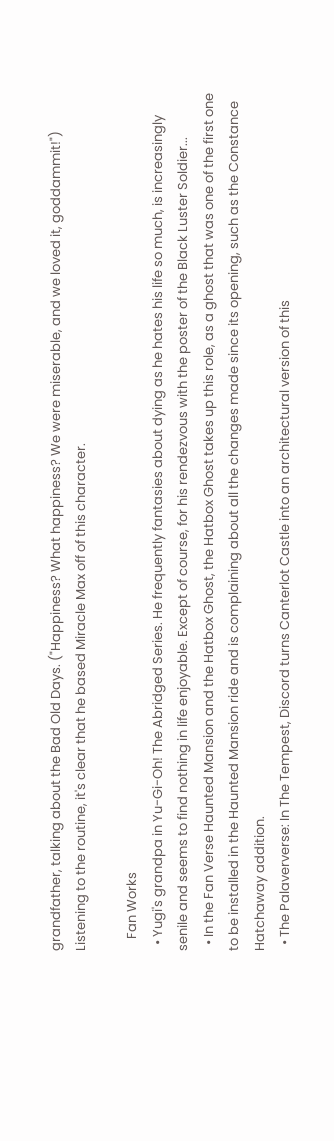grandfather, talking about the Bad Old Days. ("Happiness? What happiness? We were miserable, and we loved it, goddammit!") Listening to the routine, it's clear that he based Miracle Max off of this character.

    Fan Works
  • Yugi's grandpa in Yu-Gi-Oh! The Abridged Series. He frequently fantasies about dying as he hates his life so much, is increasingly senile and seems to find nothing in life enjoyable. Except of course, for his rendezvous with the poster of the Black Luster Soldier...
  • In the Fan Verse Haunted Mansion and the Hatbox Ghost, the Hatbox Ghost takes up this role, as a ghost that was one of the first one to be installed in the Haunted Mansion ride and is complaining about all the changes made since its opening, such as the Constance Hatchaway addition.
  • The Palaververse: In The Tempest, Discord turns Canterlot Castle into an architectural version of this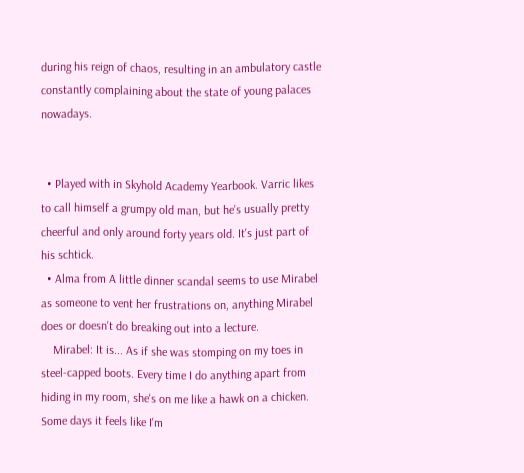during his reign of chaos, resulting in an ambulatory castle constantly complaining about the state of young palaces nowadays.


  • Played with in Skyhold Academy Yearbook. Varric likes to call himself a grumpy old man, but he's usually pretty cheerful and only around forty years old. It's just part of his schtick.
  • Alma from A little dinner scandal seems to use Mirabel as someone to vent her frustrations on, anything Mirabel does or doesn't do breaking out into a lecture.
    Mirabel: It is... As if she was stomping on my toes in steel-capped boots. Every time I do anything apart from hiding in my room, she's on me like a hawk on a chicken. Some days it feels like I'm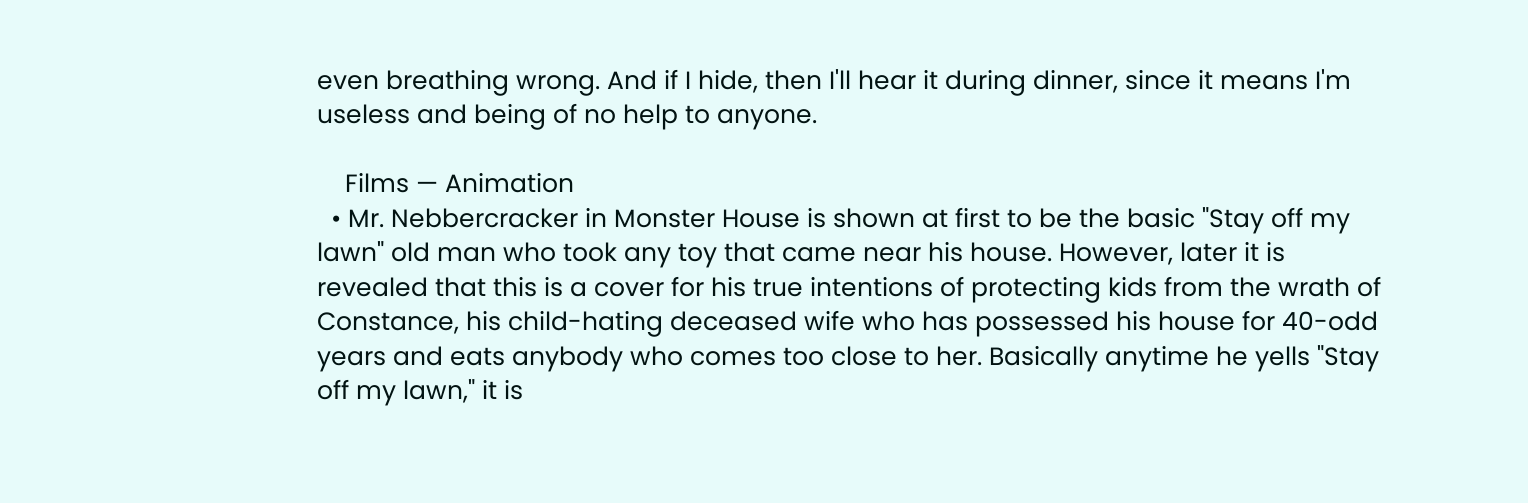even breathing wrong. And if I hide, then I'll hear it during dinner, since it means I'm useless and being of no help to anyone.

    Films — Animation
  • Mr. Nebbercracker in Monster House is shown at first to be the basic "Stay off my lawn" old man who took any toy that came near his house. However, later it is revealed that this is a cover for his true intentions of protecting kids from the wrath of Constance, his child-hating deceased wife who has possessed his house for 40-odd years and eats anybody who comes too close to her. Basically anytime he yells "Stay off my lawn," it is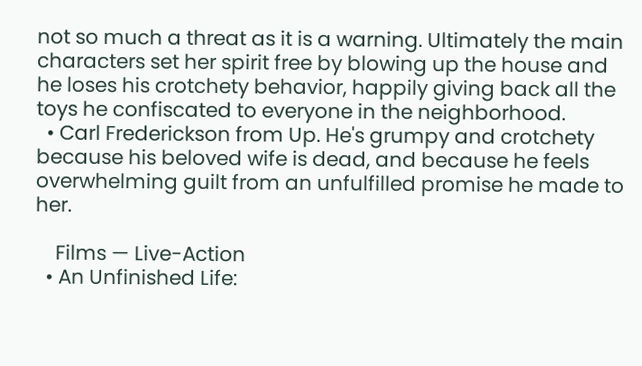not so much a threat as it is a warning. Ultimately the main characters set her spirit free by blowing up the house and he loses his crotchety behavior, happily giving back all the toys he confiscated to everyone in the neighborhood.
  • Carl Frederickson from Up. He's grumpy and crotchety because his beloved wife is dead, and because he feels overwhelming guilt from an unfulfilled promise he made to her.

    Films — Live-Action
  • An Unfinished Life: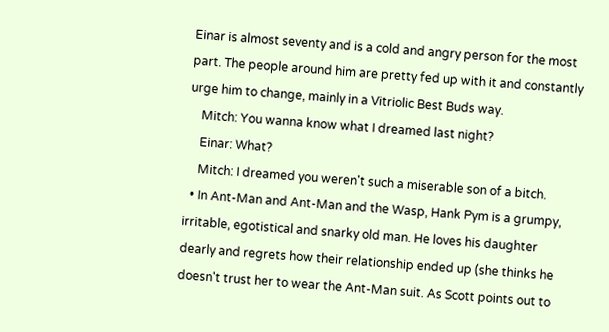Einar is almost seventy and is a cold and angry person for the most part. The people around him are pretty fed up with it and constantly urge him to change, mainly in a Vitriolic Best Buds way.
    Mitch: You wanna know what I dreamed last night?
    Einar: What?
    Mitch: I dreamed you weren't such a miserable son of a bitch.
  • In Ant-Man and Ant-Man and the Wasp, Hank Pym is a grumpy, irritable, egotistical and snarky old man. He loves his daughter dearly and regrets how their relationship ended up (she thinks he doesn't trust her to wear the Ant-Man suit. As Scott points out to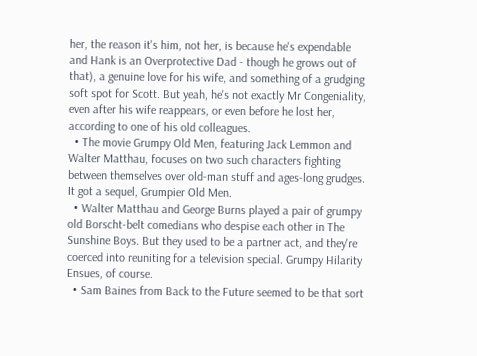her, the reason it's him, not her, is because he's expendable and Hank is an Overprotective Dad - though he grows out of that), a genuine love for his wife, and something of a grudging soft spot for Scott. But yeah, he's not exactly Mr Congeniality, even after his wife reappears, or even before he lost her, according to one of his old colleagues.
  • The movie Grumpy Old Men, featuring Jack Lemmon and Walter Matthau, focuses on two such characters fighting between themselves over old-man stuff and ages-long grudges. It got a sequel, Grumpier Old Men.
  • Walter Matthau and George Burns played a pair of grumpy old Borscht-belt comedians who despise each other in The Sunshine Boys. But they used to be a partner act, and they're coerced into reuniting for a television special. Grumpy Hilarity Ensues, of course.
  • Sam Baines from Back to the Future seemed to be that sort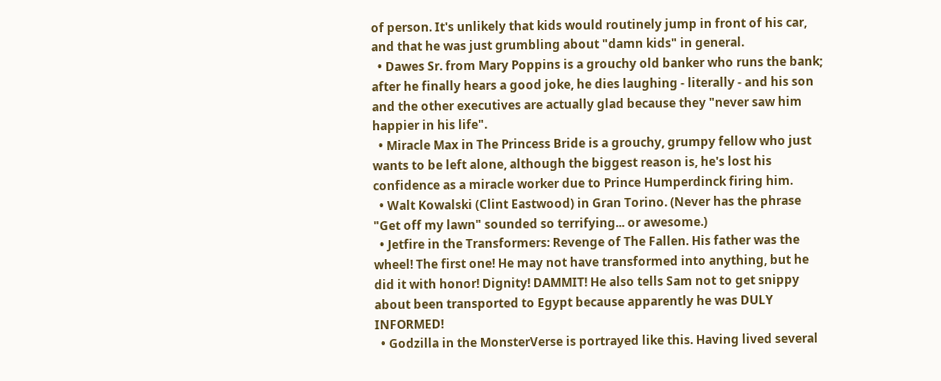of person. It's unlikely that kids would routinely jump in front of his car, and that he was just grumbling about "damn kids" in general.
  • Dawes Sr. from Mary Poppins is a grouchy old banker who runs the bank; after he finally hears a good joke, he dies laughing - literally - and his son and the other executives are actually glad because they "never saw him happier in his life".
  • Miracle Max in The Princess Bride is a grouchy, grumpy fellow who just wants to be left alone, although the biggest reason is, he's lost his confidence as a miracle worker due to Prince Humperdinck firing him.
  • Walt Kowalski (Clint Eastwood) in Gran Torino. (Never has the phrase "Get off my lawn" sounded so terrifying... or awesome.)
  • Jetfire in the Transformers: Revenge of The Fallen. His father was the wheel! The first one! He may not have transformed into anything, but he did it with honor! Dignity! DAMMIT! He also tells Sam not to get snippy about been transported to Egypt because apparently he was DULY INFORMED!
  • Godzilla in the MonsterVerse is portrayed like this. Having lived several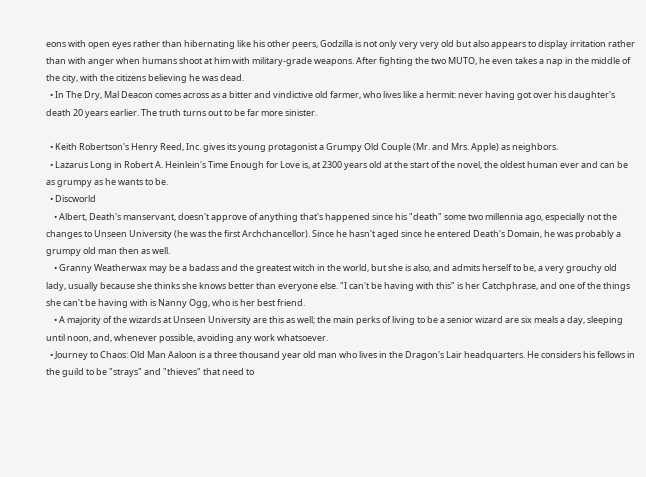eons with open eyes rather than hibernating like his other peers, Godzilla is not only very very old but also appears to display irritation rather than with anger when humans shoot at him with military-grade weapons. After fighting the two MUTO, he even takes a nap in the middle of the city, with the citizens believing he was dead.
  • In The Dry, Mal Deacon comes across as a bitter and vindictive old farmer, who lives like a hermit: never having got over his daughter's death 20 years earlier. The truth turns out to be far more sinister.

  • Keith Robertson's Henry Reed, Inc. gives its young protagonist a Grumpy Old Couple (Mr. and Mrs. Apple) as neighbors.
  • Lazarus Long in Robert A. Heinlein's Time Enough for Love is, at 2300 years old at the start of the novel, the oldest human ever and can be as grumpy as he wants to be.
  • Discworld
    • Albert, Death's manservant, doesn't approve of anything that's happened since his "death" some two millennia ago, especially not the changes to Unseen University (he was the first Archchancellor). Since he hasn't aged since he entered Death's Domain, he was probably a grumpy old man then as well.
    • Granny Weatherwax may be a badass and the greatest witch in the world, but she is also, and admits herself to be, a very grouchy old lady, usually because she thinks she knows better than everyone else. "I can't be having with this" is her Catchphrase, and one of the things she can't be having with is Nanny Ogg, who is her best friend.
    • A majority of the wizards at Unseen University are this as well; the main perks of living to be a senior wizard are six meals a day, sleeping until noon, and, whenever possible, avoiding any work whatsoever.
  • Journey to Chaos: Old Man Aaloon is a three thousand year old man who lives in the Dragon's Lair headquarters. He considers his fellows in the guild to be "strays" and "thieves" that need to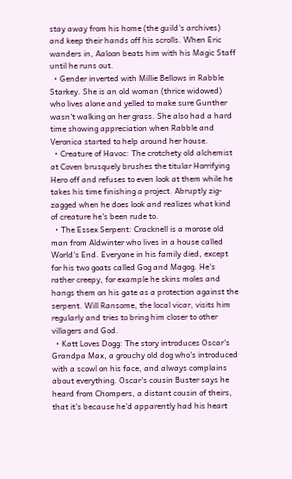stay away from his home (the guild's archives) and keep their hands off his scrolls. When Eric wanders in, Aaloon beats him with his Magic Staff until he runs out.
  • Gender inverted with Millie Bellows in Rabble Starkey. She is an old woman (thrice widowed) who lives alone and yelled to make sure Gunther wasn't walking on her grass. She also had a hard time showing appreciation when Rabble and Veronica started to help around her house.
  • Creature of Havoc: The crotchety old alchemist at Coven brusquely brushes the titular Horrifying Hero off and refuses to even look at them while he takes his time finishing a project. Abruptly zig-zagged when he does look and realizes what kind of creature he's been rude to.
  • The Essex Serpent: Cracknell is a morose old man from Aldwinter who lives in a house called World's End. Everyone in his family died, except for his two goats called Gog and Magog. He's rather creepy, for example he skins moles and hangs them on his gate as a protection against the serpent. Will Ransome, the local vicar, visits him regularly and tries to bring him closer to other villagers and God.
  • Katt Loves Dogg: The story introduces Oscar's Grandpa Max, a grouchy old dog who's introduced with a scowl on his face, and always complains about everything. Oscar's cousin Buster says he heard from Chompers, a distant cousin of theirs, that it's because he'd apparently had his heart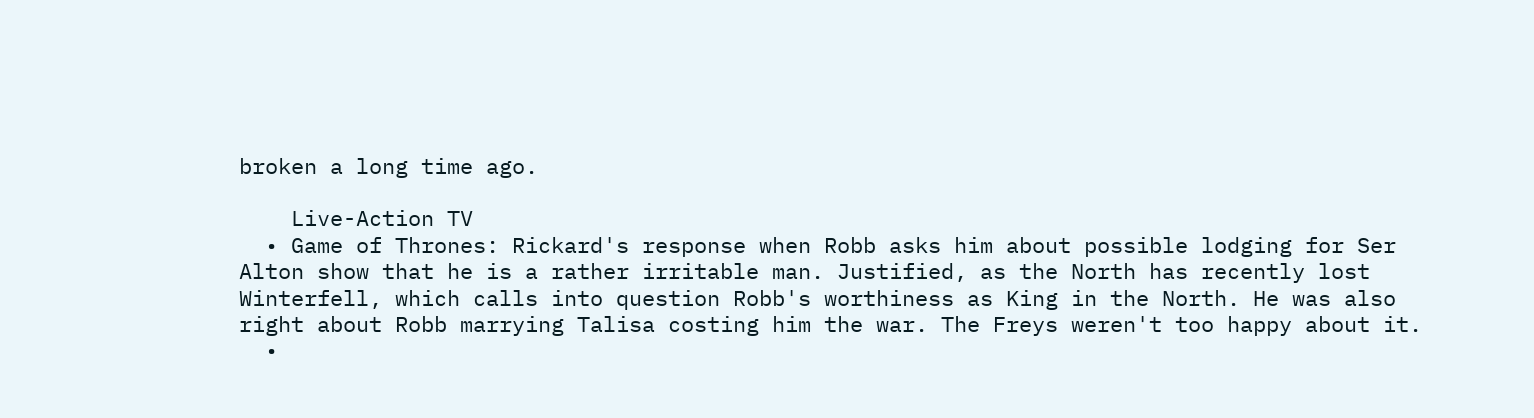broken a long time ago.

    Live-Action TV
  • Game of Thrones: Rickard's response when Robb asks him about possible lodging for Ser Alton show that he is a rather irritable man. Justified, as the North has recently lost Winterfell, which calls into question Robb's worthiness as King in the North. He was also right about Robb marrying Talisa costing him the war. The Freys weren't too happy about it.
  •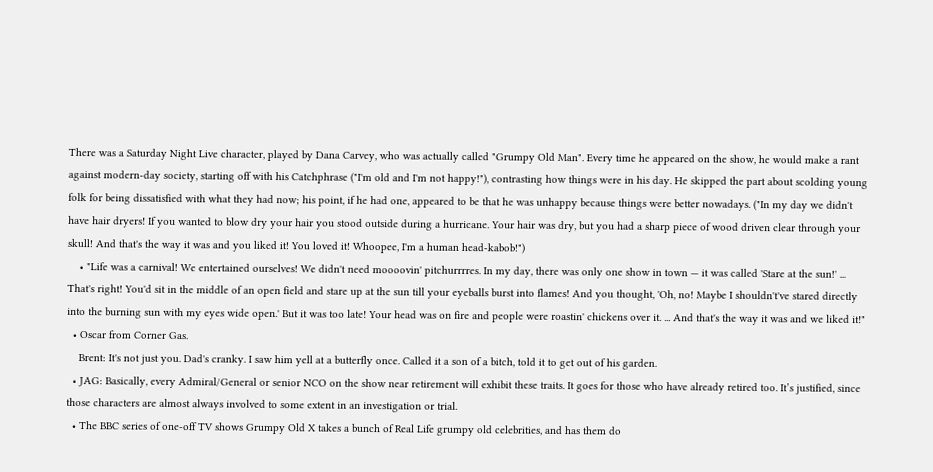There was a Saturday Night Live character, played by Dana Carvey, who was actually called "Grumpy Old Man". Every time he appeared on the show, he would make a rant against modern-day society, starting off with his Catchphrase ("I'm old and I'm not happy!"), contrasting how things were in his day. He skipped the part about scolding young folk for being dissatisfied with what they had now; his point, if he had one, appeared to be that he was unhappy because things were better nowadays. ("In my day we didn't have hair dryers! If you wanted to blow dry your hair you stood outside during a hurricane. Your hair was dry, but you had a sharp piece of wood driven clear through your skull! And that's the way it was and you liked it! You loved it! Whoopee, I'm a human head-kabob!")
    • "Life was a carnival! We entertained ourselves! We didn't need moooovin' pitchurrrres. In my day, there was only one show in town — it was called 'Stare at the sun!' ... That's right! You'd sit in the middle of an open field and stare up at the sun till your eyeballs burst into flames! And you thought, 'Oh, no! Maybe I shouldn't've stared directly into the burning sun with my eyes wide open.' But it was too late! Your head was on fire and people were roastin' chickens over it. ... And that's the way it was and we liked it!"
  • Oscar from Corner Gas.
    Brent: It's not just you. Dad's cranky. I saw him yell at a butterfly once. Called it a son of a bitch, told it to get out of his garden.
  • JAG: Basically, every Admiral/General or senior NCO on the show near retirement will exhibit these traits. It goes for those who have already retired too. It’s justified, since those characters are almost always involved to some extent in an investigation or trial.
  • The BBC series of one-off TV shows Grumpy Old X takes a bunch of Real Life grumpy old celebrities, and has them do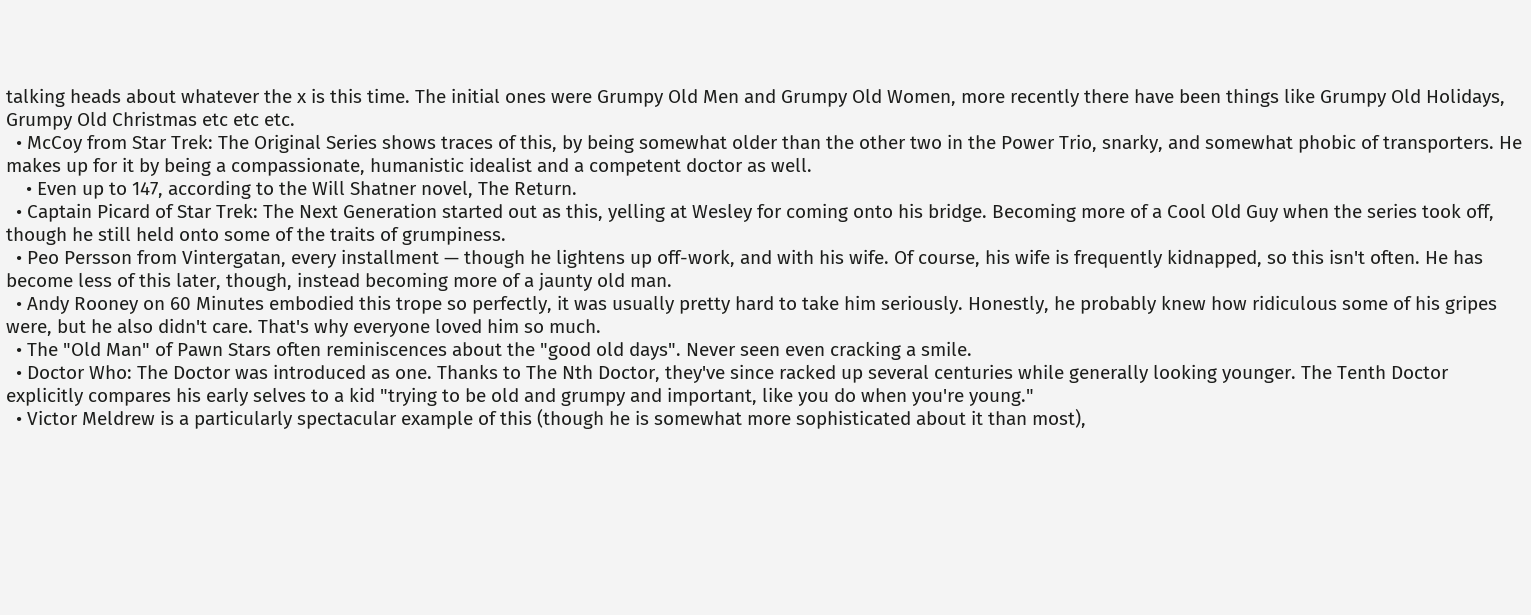talking heads about whatever the x is this time. The initial ones were Grumpy Old Men and Grumpy Old Women, more recently there have been things like Grumpy Old Holidays, Grumpy Old Christmas etc etc etc.
  • McCoy from Star Trek: The Original Series shows traces of this, by being somewhat older than the other two in the Power Trio, snarky, and somewhat phobic of transporters. He makes up for it by being a compassionate, humanistic idealist and a competent doctor as well.
    • Even up to 147, according to the Will Shatner novel, The Return.
  • Captain Picard of Star Trek: The Next Generation started out as this, yelling at Wesley for coming onto his bridge. Becoming more of a Cool Old Guy when the series took off, though he still held onto some of the traits of grumpiness.
  • Peo Persson from Vintergatan, every installment — though he lightens up off-work, and with his wife. Of course, his wife is frequently kidnapped, so this isn't often. He has become less of this later, though, instead becoming more of a jaunty old man.
  • Andy Rooney on 60 Minutes embodied this trope so perfectly, it was usually pretty hard to take him seriously. Honestly, he probably knew how ridiculous some of his gripes were, but he also didn't care. That's why everyone loved him so much.
  • The "Old Man" of Pawn Stars often reminiscences about the "good old days". Never seen even cracking a smile.
  • Doctor Who: The Doctor was introduced as one. Thanks to The Nth Doctor, they've since racked up several centuries while generally looking younger. The Tenth Doctor explicitly compares his early selves to a kid "trying to be old and grumpy and important, like you do when you're young."
  • Victor Meldrew is a particularly spectacular example of this (though he is somewhat more sophisticated about it than most),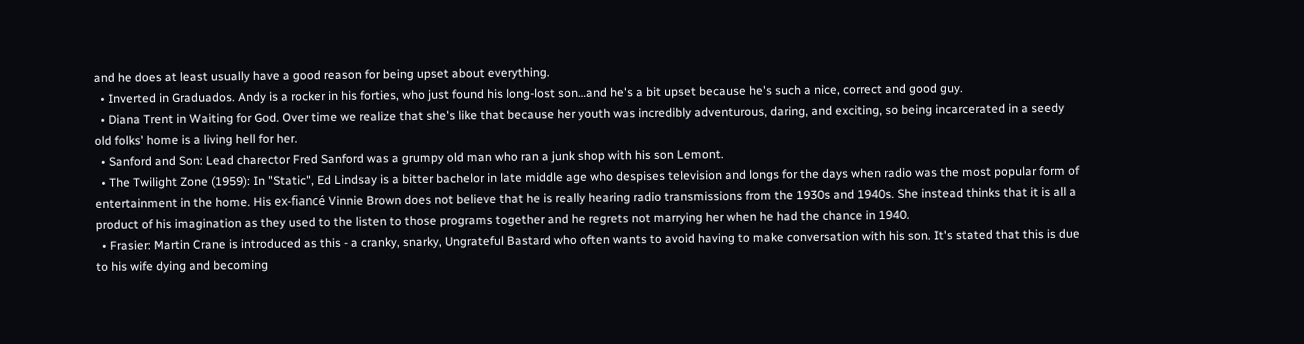and he does at least usually have a good reason for being upset about everything.
  • Inverted in Graduados. Andy is a rocker in his forties, who just found his long-lost son…and he's a bit upset because he's such a nice, correct and good guy.
  • Diana Trent in Waiting for God. Over time we realize that she's like that because her youth was incredibly adventurous, daring, and exciting, so being incarcerated in a seedy old folks' home is a living hell for her.
  • Sanford and Son: Lead charector Fred Sanford was a grumpy old man who ran a junk shop with his son Lemont.
  • The Twilight Zone (1959): In "Static", Ed Lindsay is a bitter bachelor in late middle age who despises television and longs for the days when radio was the most popular form of entertainment in the home. His ex-fiancé Vinnie Brown does not believe that he is really hearing radio transmissions from the 1930s and 1940s. She instead thinks that it is all a product of his imagination as they used to the listen to those programs together and he regrets not marrying her when he had the chance in 1940.
  • Frasier: Martin Crane is introduced as this - a cranky, snarky, Ungrateful Bastard who often wants to avoid having to make conversation with his son. It's stated that this is due to his wife dying and becoming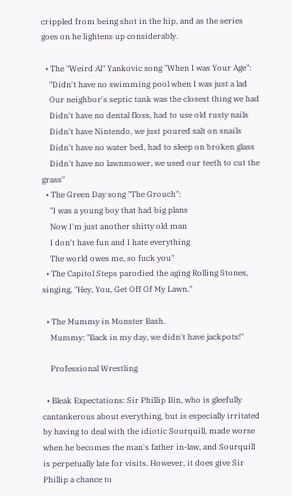crippled from being shot in the hip, and as the series goes on he lightens up considerably.

  • The "Weird Al" Yankovic song "When I was Your Age":
    "Didn't have no swimming pool when I was just a lad
    Our neighbor's septic tank was the closest thing we had
    Didn't have no dental floss, had to use old rusty nails
    Didn't have Nintendo, we just poured salt on snails
    Didn't have no water bed, had to sleep on broken glass
    Didn't have no lawnmower, we used our teeth to cut the grass"
  • The Green Day song "The Grouch":
    "I was a young boy that had big plans
    Now I'm just another shitty old man
    I don't have fun and I hate everything
    The world owes me, so fuck you"
  • The Capitol Steps parodied the aging Rolling Stones, singing, "Hey, You, Get Off Of My Lawn."

  • The Mummy in Monster Bash.
    Mummy: "Back in my day, we didn't have jackpots!"

    Professional Wrestling

  • Bleak Expectations: Sir Phillip Bin, who is gleefully cantankerous about everything, but is especially irritated by having to deal with the idiotic Sourquill, made worse when he becomes the man's father in-law, and Sourquill is perpetually late for visits. However, it does give Sir Phillip a chance to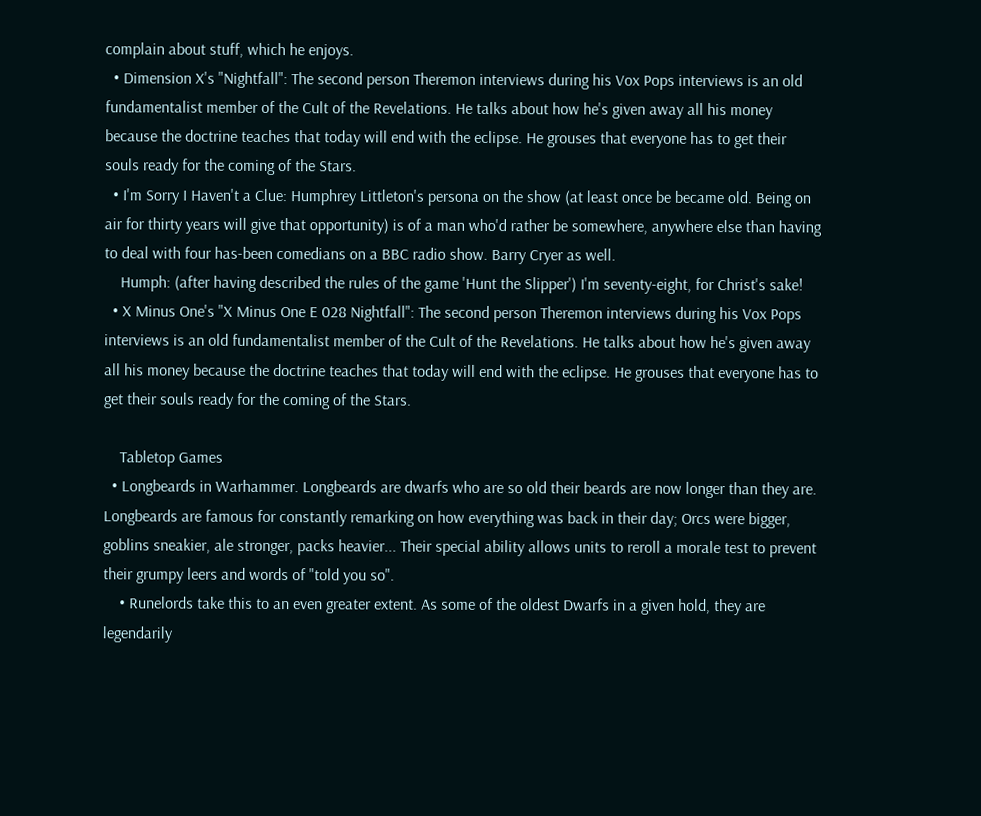complain about stuff, which he enjoys.
  • Dimension X's "Nightfall": The second person Theremon interviews during his Vox Pops interviews is an old fundamentalist member of the Cult of the Revelations. He talks about how he's given away all his money because the doctrine teaches that today will end with the eclipse. He grouses that everyone has to get their souls ready for the coming of the Stars.
  • I'm Sorry I Haven't a Clue: Humphrey Littleton's persona on the show (at least once be became old. Being on air for thirty years will give that opportunity) is of a man who'd rather be somewhere, anywhere else than having to deal with four has-been comedians on a BBC radio show. Barry Cryer as well.
    Humph: (after having described the rules of the game 'Hunt the Slipper') I'm seventy-eight, for Christ's sake!
  • X Minus One's "X Minus One E 028 Nightfall": The second person Theremon interviews during his Vox Pops interviews is an old fundamentalist member of the Cult of the Revelations. He talks about how he's given away all his money because the doctrine teaches that today will end with the eclipse. He grouses that everyone has to get their souls ready for the coming of the Stars.

    Tabletop Games
  • Longbeards in Warhammer. Longbeards are dwarfs who are so old their beards are now longer than they are. Longbeards are famous for constantly remarking on how everything was back in their day; Orcs were bigger, goblins sneakier, ale stronger, packs heavier... Their special ability allows units to reroll a morale test to prevent their grumpy leers and words of "told you so".
    • Runelords take this to an even greater extent. As some of the oldest Dwarfs in a given hold, they are legendarily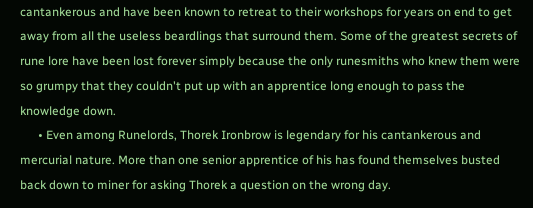cantankerous and have been known to retreat to their workshops for years on end to get away from all the useless beardlings that surround them. Some of the greatest secrets of rune lore have been lost forever simply because the only runesmiths who knew them were so grumpy that they couldn't put up with an apprentice long enough to pass the knowledge down.
      • Even among Runelords, Thorek Ironbrow is legendary for his cantankerous and mercurial nature. More than one senior apprentice of his has found themselves busted back down to miner for asking Thorek a question on the wrong day.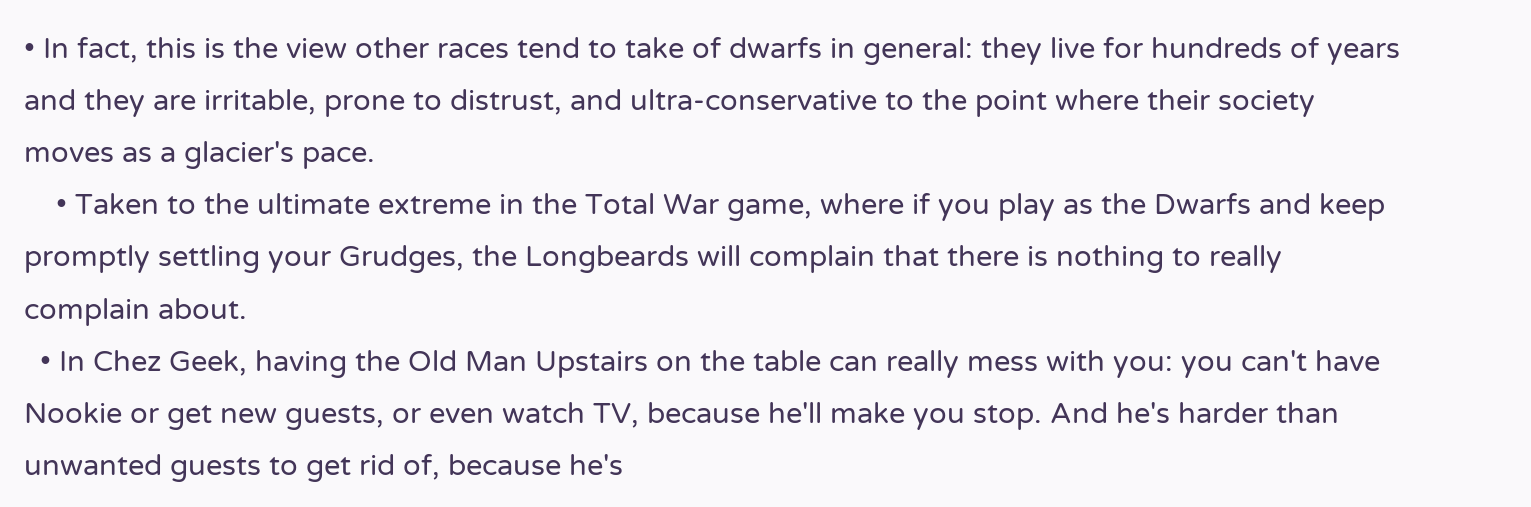• In fact, this is the view other races tend to take of dwarfs in general: they live for hundreds of years and they are irritable, prone to distrust, and ultra-conservative to the point where their society moves as a glacier's pace.
    • Taken to the ultimate extreme in the Total War game, where if you play as the Dwarfs and keep promptly settling your Grudges, the Longbeards will complain that there is nothing to really complain about.
  • In Chez Geek, having the Old Man Upstairs on the table can really mess with you: you can't have Nookie or get new guests, or even watch TV, because he'll make you stop. And he's harder than unwanted guests to get rid of, because he's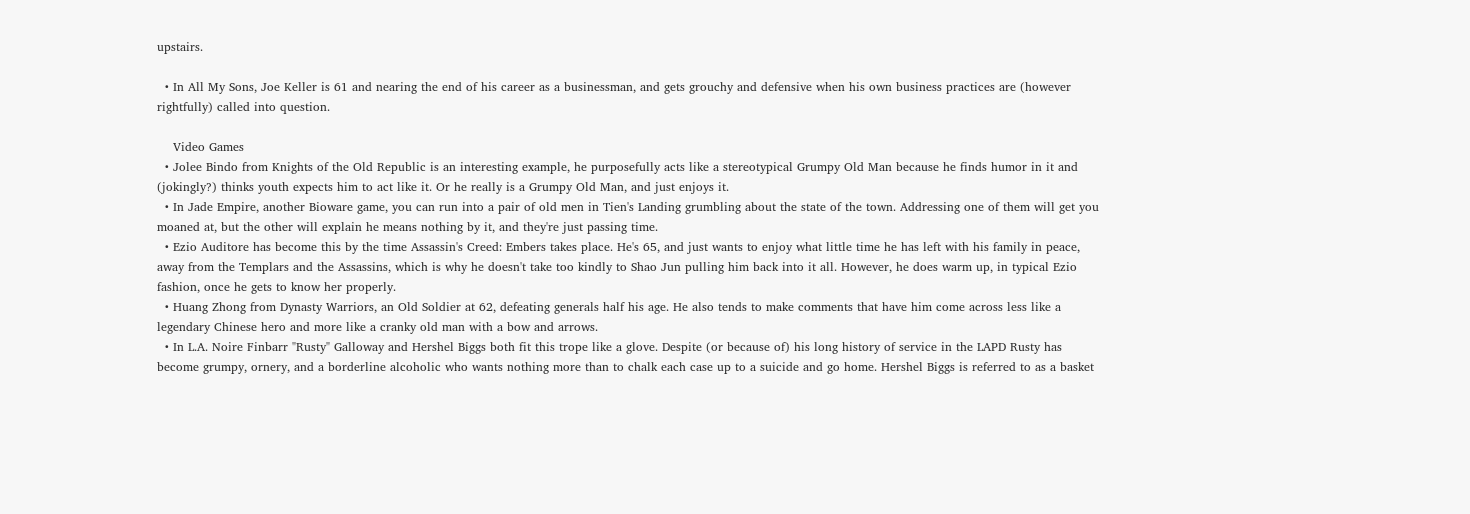upstairs.

  • In All My Sons, Joe Keller is 61 and nearing the end of his career as a businessman, and gets grouchy and defensive when his own business practices are (however rightfully) called into question.

    Video Games
  • Jolee Bindo from Knights of the Old Republic is an interesting example, he purposefully acts like a stereotypical Grumpy Old Man because he finds humor in it and (jokingly?) thinks youth expects him to act like it. Or he really is a Grumpy Old Man, and just enjoys it.
  • In Jade Empire, another Bioware game, you can run into a pair of old men in Tien's Landing grumbling about the state of the town. Addressing one of them will get you moaned at, but the other will explain he means nothing by it, and they're just passing time.
  • Ezio Auditore has become this by the time Assassin's Creed: Embers takes place. He's 65, and just wants to enjoy what little time he has left with his family in peace, away from the Templars and the Assassins, which is why he doesn't take too kindly to Shao Jun pulling him back into it all. However, he does warm up, in typical Ezio fashion, once he gets to know her properly.
  • Huang Zhong from Dynasty Warriors, an Old Soldier at 62, defeating generals half his age. He also tends to make comments that have him come across less like a legendary Chinese hero and more like a cranky old man with a bow and arrows.
  • In L.A. Noire Finbarr "Rusty" Galloway and Hershel Biggs both fit this trope like a glove. Despite (or because of) his long history of service in the LAPD Rusty has become grumpy, ornery, and a borderline alcoholic who wants nothing more than to chalk each case up to a suicide and go home. Hershel Biggs is referred to as a basket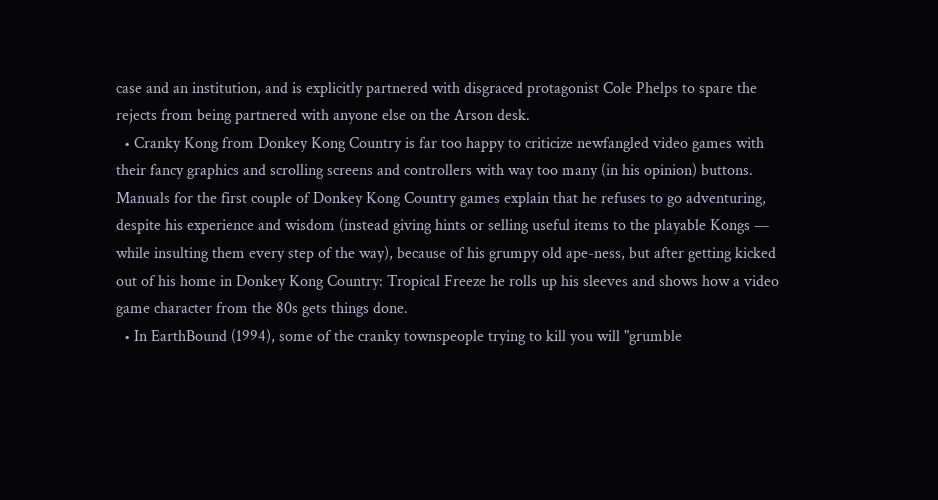case and an institution, and is explicitly partnered with disgraced protagonist Cole Phelps to spare the rejects from being partnered with anyone else on the Arson desk.
  • Cranky Kong from Donkey Kong Country is far too happy to criticize newfangled video games with their fancy graphics and scrolling screens and controllers with way too many (in his opinion) buttons. Manuals for the first couple of Donkey Kong Country games explain that he refuses to go adventuring, despite his experience and wisdom (instead giving hints or selling useful items to the playable Kongs — while insulting them every step of the way), because of his grumpy old ape-ness, but after getting kicked out of his home in Donkey Kong Country: Tropical Freeze he rolls up his sleeves and shows how a video game character from the 80s gets things done.
  • In EarthBound (1994), some of the cranky townspeople trying to kill you will "grumble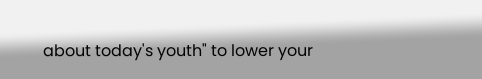about today's youth" to lower your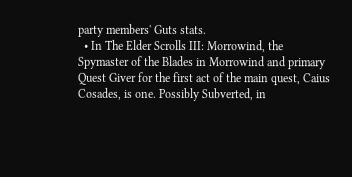party members' Guts stats.
  • In The Elder Scrolls III: Morrowind, the Spymaster of the Blades in Morrowind and primary Quest Giver for the first act of the main quest, Caius Cosades, is one. Possibly Subverted, in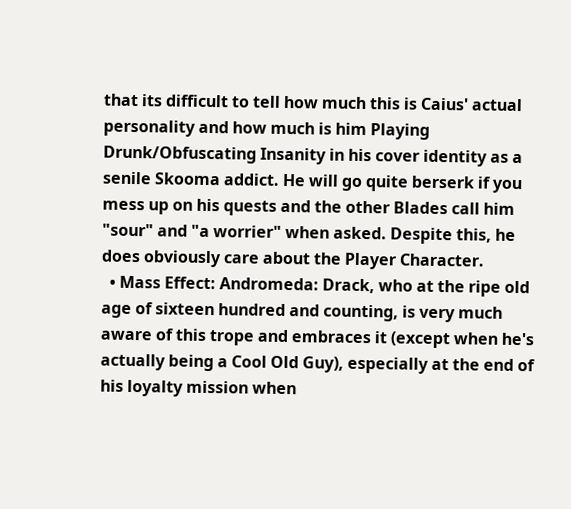that its difficult to tell how much this is Caius' actual personality and how much is him Playing Drunk/Obfuscating Insanity in his cover identity as a senile Skooma addict. He will go quite berserk if you mess up on his quests and the other Blades call him "sour" and "a worrier" when asked. Despite this, he does obviously care about the Player Character.
  • Mass Effect: Andromeda: Drack, who at the ripe old age of sixteen hundred and counting, is very much aware of this trope and embraces it (except when he's actually being a Cool Old Guy), especially at the end of his loyalty mission when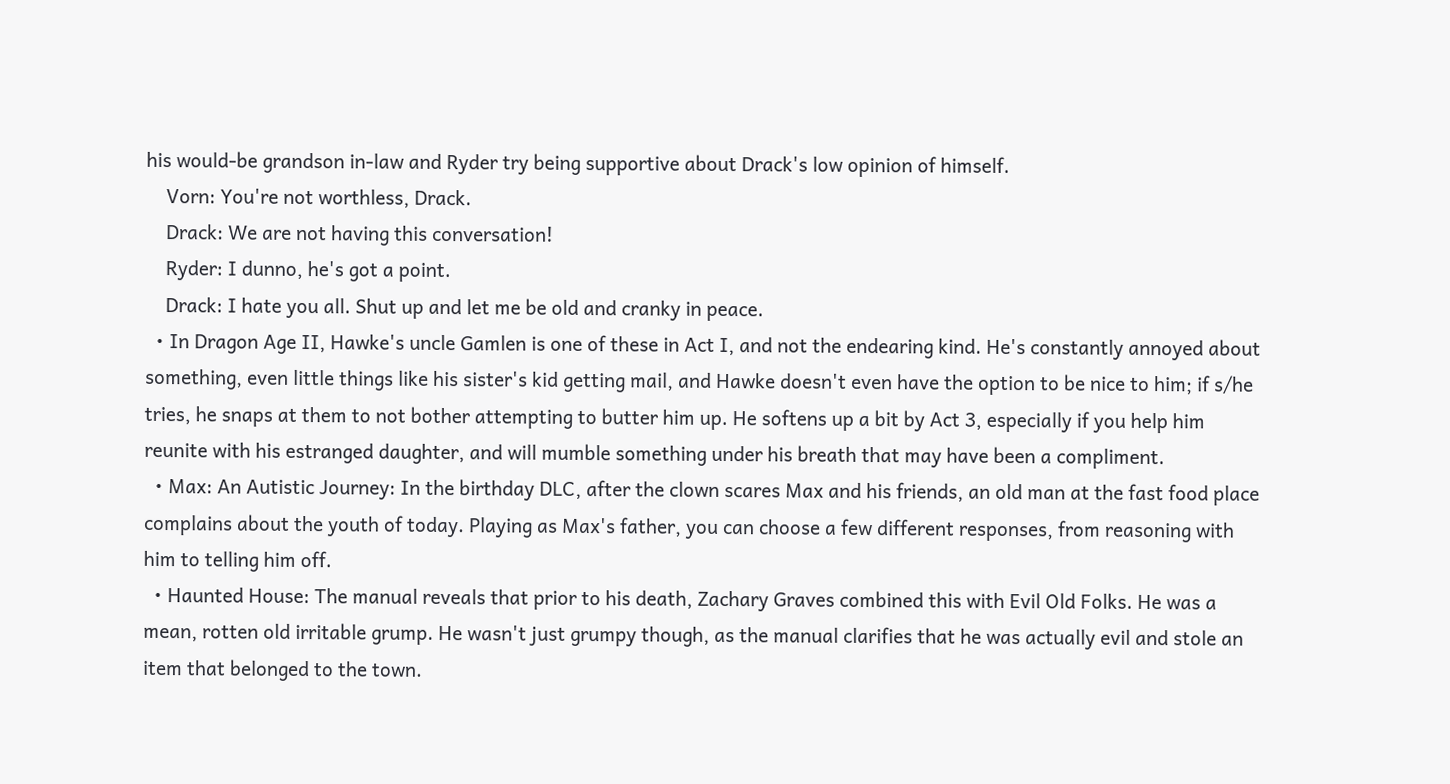his would-be grandson in-law and Ryder try being supportive about Drack's low opinion of himself.
    Vorn: You're not worthless, Drack.
    Drack: We are not having this conversation!
    Ryder: I dunno, he's got a point.
    Drack: I hate you all. Shut up and let me be old and cranky in peace.
  • In Dragon Age II, Hawke's uncle Gamlen is one of these in Act I, and not the endearing kind. He's constantly annoyed about something, even little things like his sister's kid getting mail, and Hawke doesn't even have the option to be nice to him; if s/he tries, he snaps at them to not bother attempting to butter him up. He softens up a bit by Act 3, especially if you help him reunite with his estranged daughter, and will mumble something under his breath that may have been a compliment.
  • Max: An Autistic Journey: In the birthday DLC, after the clown scares Max and his friends, an old man at the fast food place complains about the youth of today. Playing as Max's father, you can choose a few different responses, from reasoning with him to telling him off.
  • Haunted House: The manual reveals that prior to his death, Zachary Graves combined this with Evil Old Folks. He was a mean, rotten old irritable grump. He wasn't just grumpy though, as the manual clarifies that he was actually evil and stole an item that belonged to the town.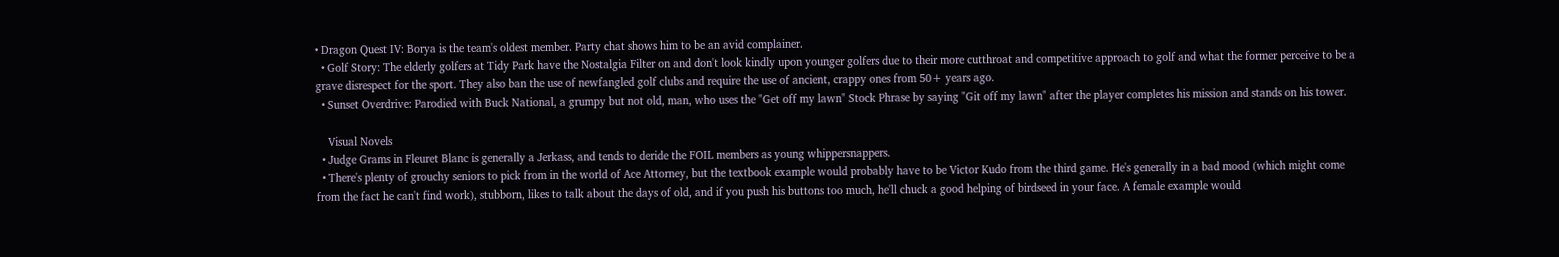• Dragon Quest IV: Borya is the team's oldest member. Party chat shows him to be an avid complainer.
  • Golf Story: The elderly golfers at Tidy Park have the Nostalgia Filter on and don't look kindly upon younger golfers due to their more cutthroat and competitive approach to golf and what the former perceive to be a grave disrespect for the sport. They also ban the use of newfangled golf clubs and require the use of ancient, crappy ones from 50+ years ago.
  • Sunset Overdrive: Parodied with Buck National, a grumpy but not old, man, who uses the "Get off my lawn" Stock Phrase by saying "Git off my lawn" after the player completes his mission and stands on his tower.

    Visual Novels
  • Judge Grams in Fleuret Blanc is generally a Jerkass, and tends to deride the FOIL members as young whippersnappers.
  • There's plenty of grouchy seniors to pick from in the world of Ace Attorney, but the textbook example would probably have to be Victor Kudo from the third game. He's generally in a bad mood (which might come from the fact he can't find work), stubborn, likes to talk about the days of old, and if you push his buttons too much, he'll chuck a good helping of birdseed in your face. A female example would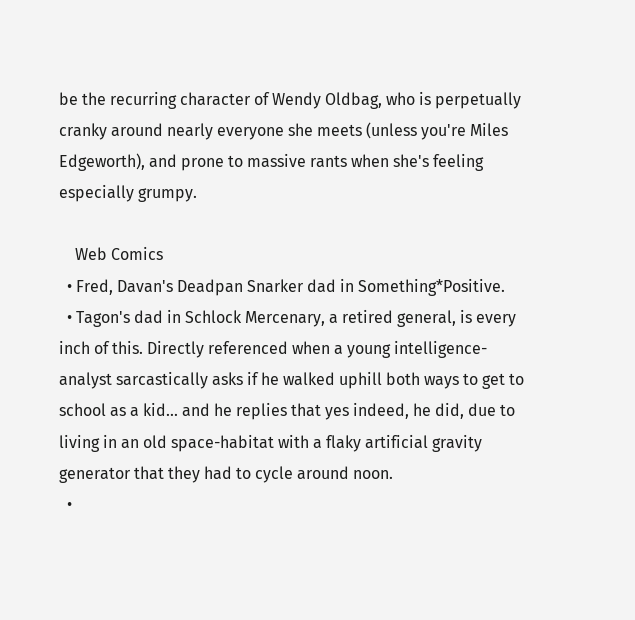be the recurring character of Wendy Oldbag, who is perpetually cranky around nearly everyone she meets (unless you're Miles Edgeworth), and prone to massive rants when she's feeling especially grumpy.

    Web Comics
  • Fred, Davan's Deadpan Snarker dad in Something*Positive.
  • Tagon's dad in Schlock Mercenary, a retired general, is every inch of this. Directly referenced when a young intelligence-analyst sarcastically asks if he walked uphill both ways to get to school as a kid... and he replies that yes indeed, he did, due to living in an old space-habitat with a flaky artificial gravity generator that they had to cycle around noon.
  •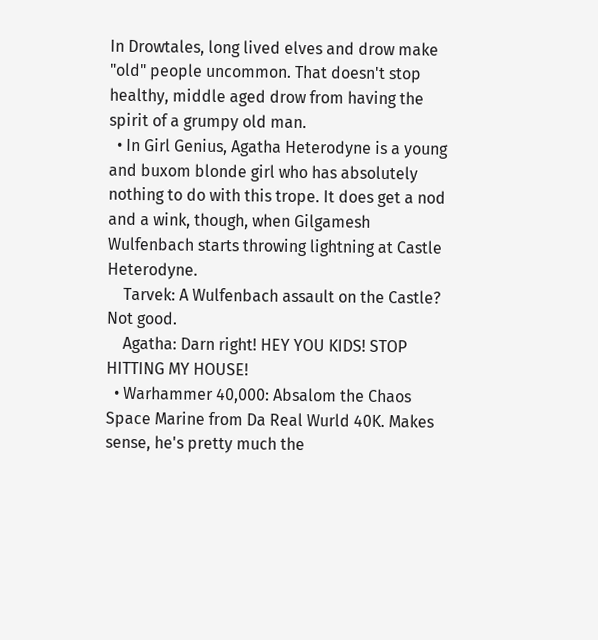In Drowtales, long lived elves and drow make "old" people uncommon. That doesn't stop healthy, middle aged drow from having the spirit of a grumpy old man.
  • In Girl Genius, Agatha Heterodyne is a young and buxom blonde girl who has absolutely nothing to do with this trope. It does get a nod and a wink, though, when Gilgamesh Wulfenbach starts throwing lightning at Castle Heterodyne.
    Tarvek: A Wulfenbach assault on the Castle? Not good.
    Agatha: Darn right! HEY YOU KIDS! STOP HITTING MY HOUSE!
  • Warhammer 40,000: Absalom the Chaos Space Marine from Da Real Wurld 40K. Makes sense, he's pretty much the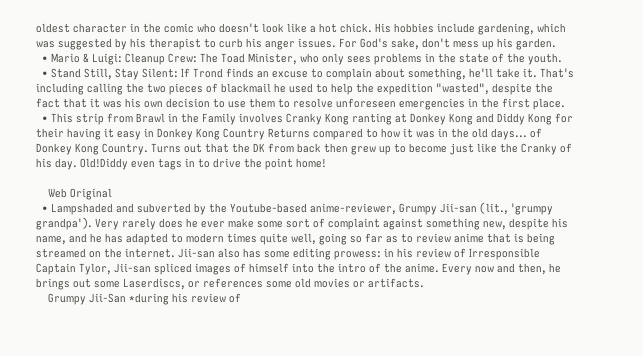oldest character in the comic who doesn't look like a hot chick. His hobbies include gardening, which was suggested by his therapist to curb his anger issues. For God's sake, don't mess up his garden.
  • Mario & Luigi: Cleanup Crew: The Toad Minister, who only sees problems in the state of the youth.
  • Stand Still, Stay Silent: If Trond finds an excuse to complain about something, he'll take it. That's including calling the two pieces of blackmail he used to help the expedition "wasted", despite the fact that it was his own decision to use them to resolve unforeseen emergencies in the first place.
  • This strip from Brawl in the Family involves Cranky Kong ranting at Donkey Kong and Diddy Kong for their having it easy in Donkey Kong Country Returns compared to how it was in the old days... of Donkey Kong Country. Turns out that the DK from back then grew up to become just like the Cranky of his day. Old!Diddy even tags in to drive the point home!

    Web Original
  • Lampshaded and subverted by the Youtube-based anime-reviewer, Grumpy Jii-san (lit., 'grumpy grandpa'). Very rarely does he ever make some sort of complaint against something new, despite his name, and he has adapted to modern times quite well, going so far as to review anime that is being streamed on the internet. Jii-san also has some editing prowess: in his review of Irresponsible Captain Tylor, Jii-san spliced images of himself into the intro of the anime. Every now and then, he brings out some Laserdiscs, or references some old movies or artifacts.
    Grumpy Jii-San *during his review of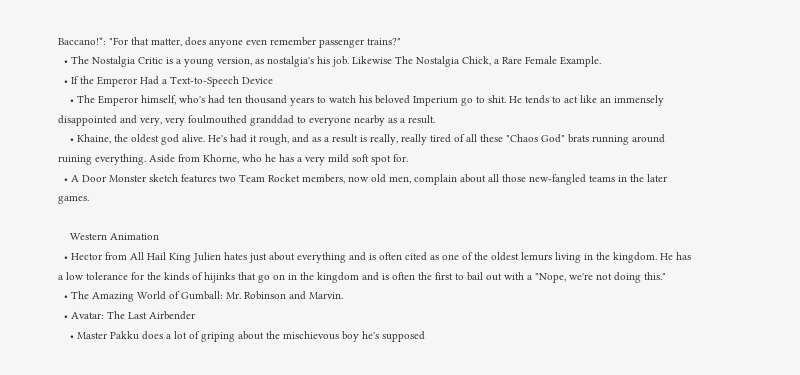Baccano!*: "For that matter, does anyone even remember passenger trains?"
  • The Nostalgia Critic is a young version, as nostalgia's his job. Likewise The Nostalgia Chick, a Rare Female Example.
  • If the Emperor Had a Text-to-Speech Device
    • The Emperor himself, who's had ten thousand years to watch his beloved Imperium go to shit. He tends to act like an immensely disappointed and very, very foulmouthed granddad to everyone nearby as a result.
    • Khaine, the oldest god alive. He's had it rough, and as a result is really, really tired of all these "Chaos God" brats running around ruining everything. Aside from Khorne, who he has a very mild soft spot for.
  • A Door Monster sketch features two Team Rocket members, now old men, complain about all those new-fangled teams in the later games.

    Western Animation
  • Hector from All Hail King Julien hates just about everything and is often cited as one of the oldest lemurs living in the kingdom. He has a low tolerance for the kinds of hijinks that go on in the kingdom and is often the first to bail out with a "Nope, we're not doing this."
  • The Amazing World of Gumball: Mr. Robinson and Marvin.
  • Avatar: The Last Airbender
    • Master Pakku does a lot of griping about the mischievous boy he's supposed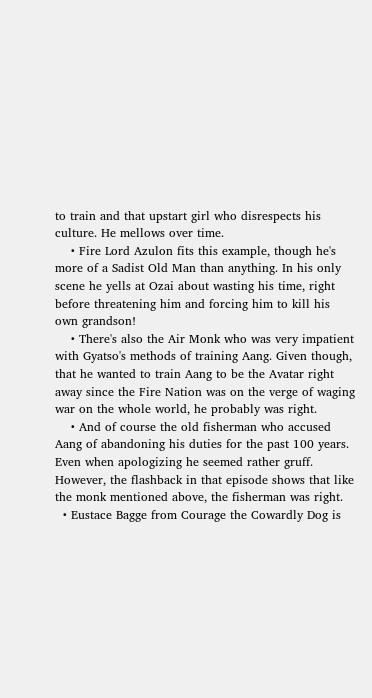to train and that upstart girl who disrespects his culture. He mellows over time.
    • Fire Lord Azulon fits this example, though he's more of a Sadist Old Man than anything. In his only scene he yells at Ozai about wasting his time, right before threatening him and forcing him to kill his own grandson!
    • There's also the Air Monk who was very impatient with Gyatso's methods of training Aang. Given though, that he wanted to train Aang to be the Avatar right away since the Fire Nation was on the verge of waging war on the whole world, he probably was right.
    • And of course the old fisherman who accused Aang of abandoning his duties for the past 100 years. Even when apologizing he seemed rather gruff. However, the flashback in that episode shows that like the monk mentioned above, the fisherman was right.
  • Eustace Bagge from Courage the Cowardly Dog is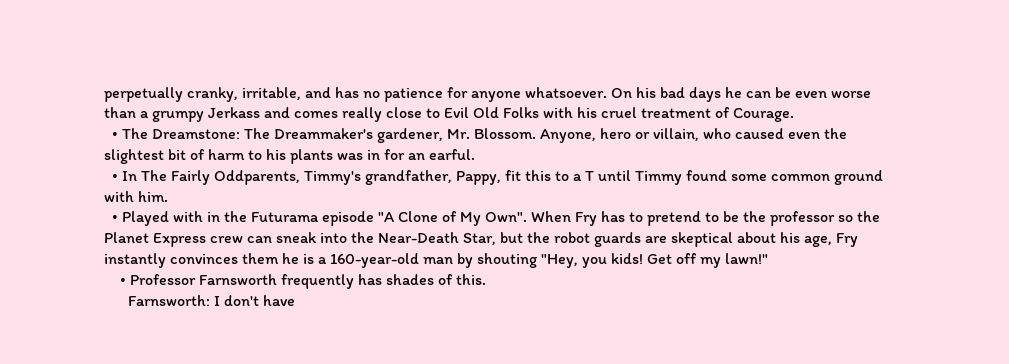perpetually cranky, irritable, and has no patience for anyone whatsoever. On his bad days he can be even worse than a grumpy Jerkass and comes really close to Evil Old Folks with his cruel treatment of Courage.
  • The Dreamstone: The Dreammaker's gardener, Mr. Blossom. Anyone, hero or villain, who caused even the slightest bit of harm to his plants was in for an earful.
  • In The Fairly Oddparents, Timmy's grandfather, Pappy, fit this to a T until Timmy found some common ground with him.
  • Played with in the Futurama episode "A Clone of My Own". When Fry has to pretend to be the professor so the Planet Express crew can sneak into the Near-Death Star, but the robot guards are skeptical about his age, Fry instantly convinces them he is a 160-year-old man by shouting "Hey, you kids! Get off my lawn!"
    • Professor Farnsworth frequently has shades of this.
      Farnsworth: I don't have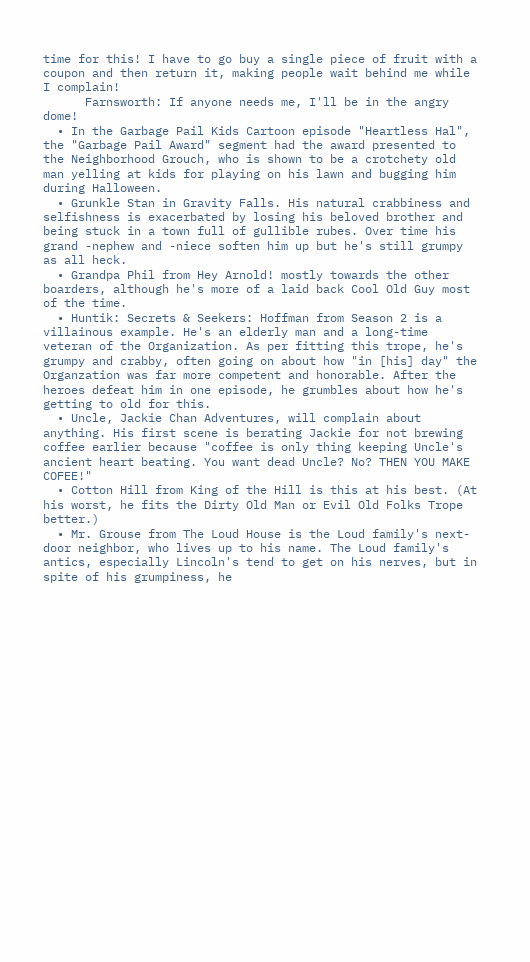time for this! I have to go buy a single piece of fruit with a coupon and then return it, making people wait behind me while I complain!
      Farnsworth: If anyone needs me, I'll be in the angry dome!
  • In the Garbage Pail Kids Cartoon episode "Heartless Hal", the "Garbage Pail Award" segment had the award presented to the Neighborhood Grouch, who is shown to be a crotchety old man yelling at kids for playing on his lawn and bugging him during Halloween.
  • Grunkle Stan in Gravity Falls. His natural crabbiness and selfishness is exacerbated by losing his beloved brother and being stuck in a town full of gullible rubes. Over time his grand -nephew and -niece soften him up but he's still grumpy as all heck.
  • Grandpa Phil from Hey Arnold! mostly towards the other boarders, although he's more of a laid back Cool Old Guy most of the time.
  • Huntik: Secrets & Seekers: Hoffman from Season 2 is a villainous example. He's an elderly man and a long-time veteran of the Organization. As per fitting this trope, he's grumpy and crabby, often going on about how "in [his] day" the Organzation was far more competent and honorable. After the heroes defeat him in one episode, he grumbles about how he's getting to old for this.
  • Uncle, Jackie Chan Adventures, will complain about anything. His first scene is berating Jackie for not brewing coffee earlier because "coffee is only thing keeping Uncle's ancient heart beating. You want dead Uncle? No? THEN YOU MAKE COFEE!"
  • Cotton Hill from King of the Hill is this at his best. (At his worst, he fits the Dirty Old Man or Evil Old Folks Trope better.)
  • Mr. Grouse from The Loud House is the Loud family's next-door neighbor, who lives up to his name. The Loud family's antics, especially Lincoln's tend to get on his nerves, but in spite of his grumpiness, he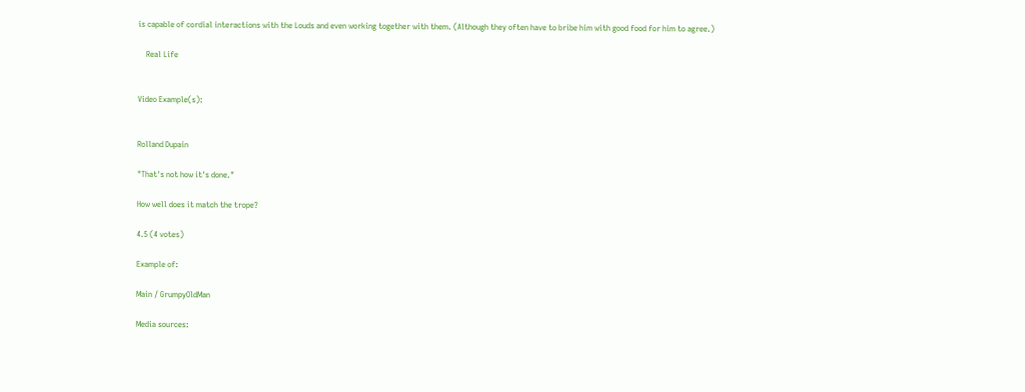is capable of cordial interactions with the Louds and even working together with them. (Although they often have to bribe him with good food for him to agree.)

    Real Life


Video Example(s):


Rolland Dupain

"That's not how it's done."

How well does it match the trope?

4.5 (4 votes)

Example of:

Main / GrumpyOldMan

Media sources: